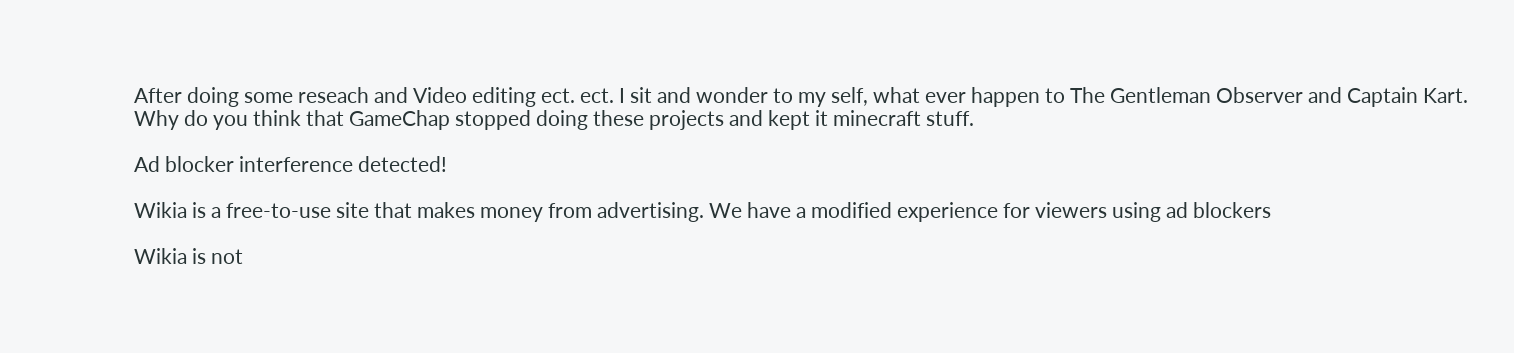After doing some reseach and Video editing ect. ect. I sit and wonder to my self, what ever happen to The Gentleman Observer and Captain Kart. Why do you think that GameChap stopped doing these projects and kept it minecraft stuff.

Ad blocker interference detected!

Wikia is a free-to-use site that makes money from advertising. We have a modified experience for viewers using ad blockers

Wikia is not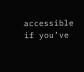accessible if you’ve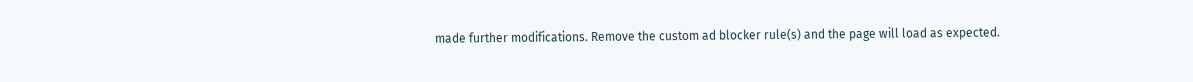made further modifications. Remove the custom ad blocker rule(s) and the page will load as expected.